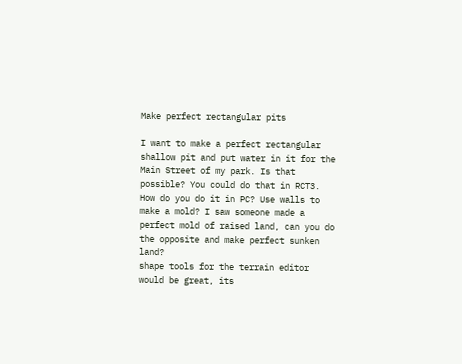Make perfect rectangular pits

I want to make a perfect rectangular shallow pit and put water in it for the Main Street of my park. Is that possible? You could do that in RCT3. How do you do it in PC? Use walls to make a mold? I saw someone made a perfect mold of raised land, can you do the opposite and make perfect sunken land?
shape tools for the terrain editor would be great, its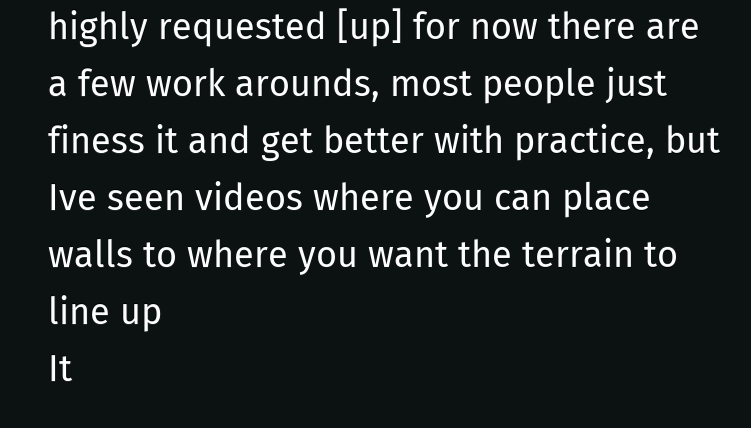highly requested [up] for now there are a few work arounds, most people just finess it and get better with practice, but Ive seen videos where you can place walls to where you want the terrain to line up
It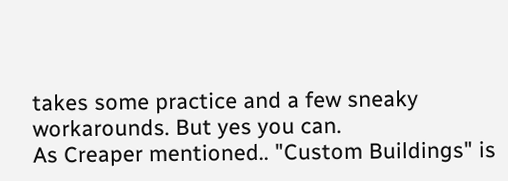takes some practice and a few sneaky workarounds. But yes you can.
As Creaper mentioned.. "Custom Buildings" is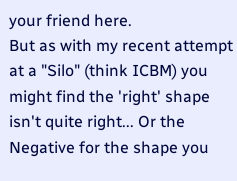your friend here.
But as with my recent attempt at a "Silo" (think ICBM) you might find the 'right' shape isn't quite right... Or the Negative for the shape you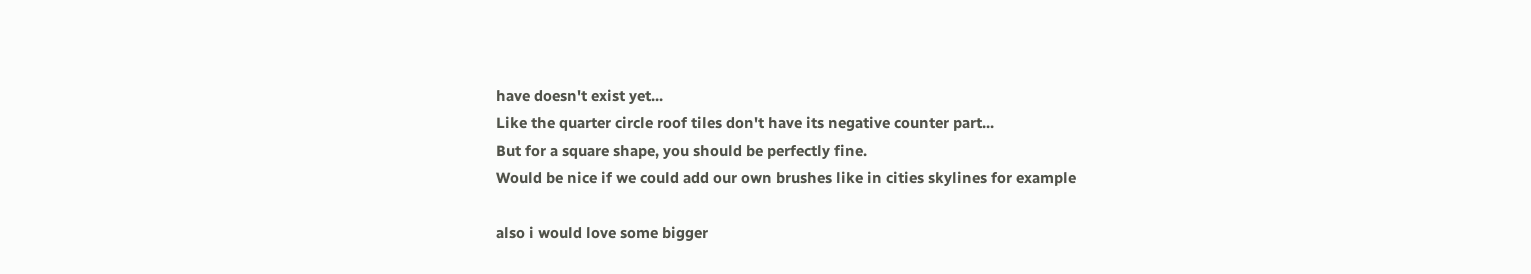have doesn't exist yet...
Like the quarter circle roof tiles don't have its negative counter part...
But for a square shape, you should be perfectly fine.
Would be nice if we could add our own brushes like in cities skylines for example

also i would love some bigger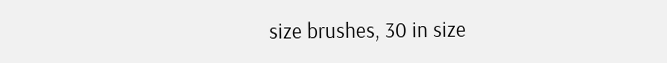size brushes, 30 in size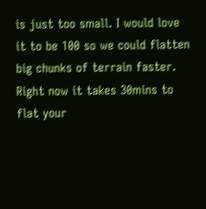is just too small. I would love it to be 100 so we could flatten big chunks of terrain faster. Right now it takes 30mins to flat your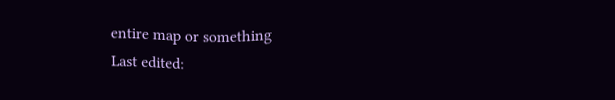entire map or something
Last edited: